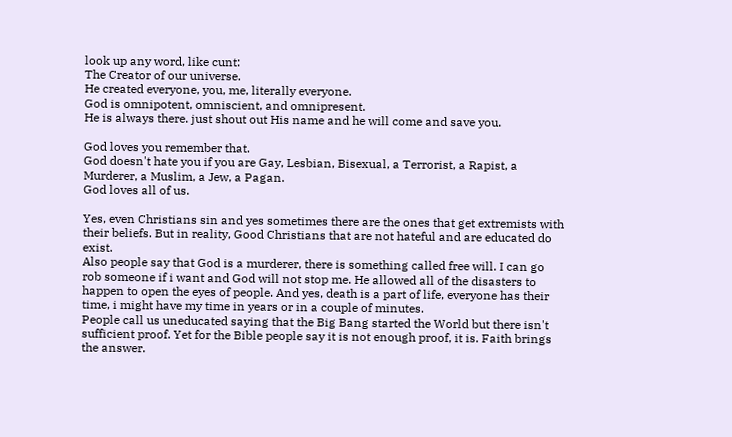look up any word, like cunt:
The Creator of our universe.
He created everyone, you, me, literally everyone.
God is omnipotent, omniscient, and omnipresent.
He is always there. just shout out His name and he will come and save you.

God loves you remember that.
God doesn't hate you if you are Gay, Lesbian, Bisexual, a Terrorist, a Rapist, a Murderer, a Muslim, a Jew, a Pagan.
God loves all of us.

Yes, even Christians sin and yes sometimes there are the ones that get extremists with their beliefs. But in reality, Good Christians that are not hateful and are educated do exist.
Also people say that God is a murderer, there is something called free will. I can go rob someone if i want and God will not stop me. He allowed all of the disasters to happen to open the eyes of people. And yes, death is a part of life, everyone has their time, i might have my time in years or in a couple of minutes.
People call us uneducated saying that the Big Bang started the World but there isn't sufficient proof. Yet for the Bible people say it is not enough proof, it is. Faith brings the answer.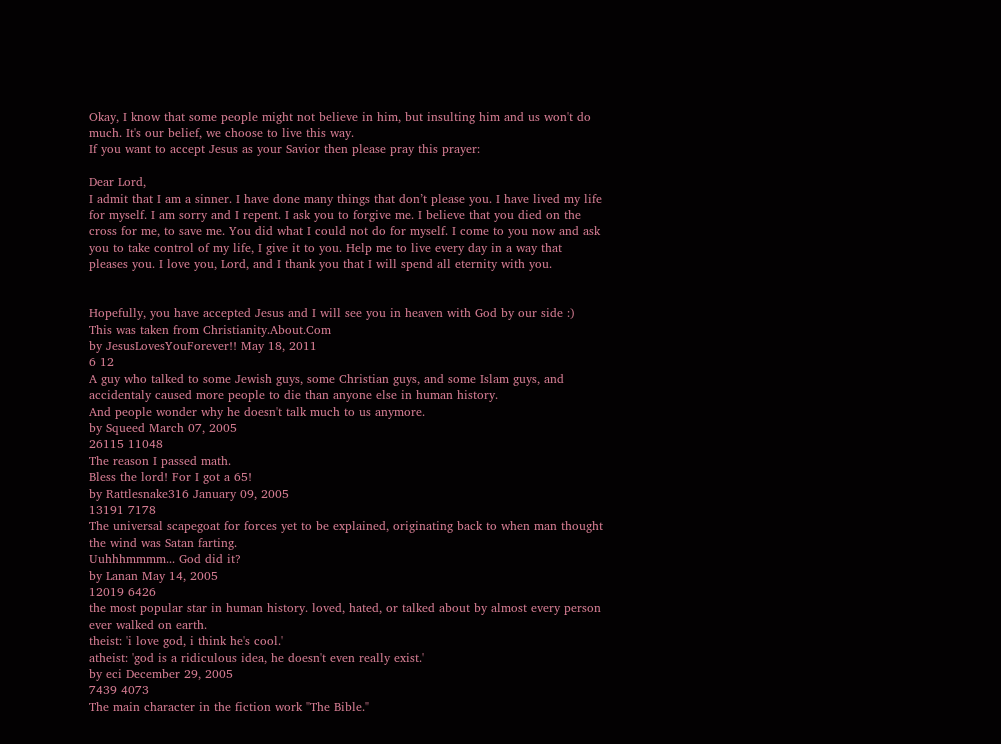Okay, I know that some people might not believe in him, but insulting him and us won't do much. It's our belief, we choose to live this way.
If you want to accept Jesus as your Savior then please pray this prayer:

Dear Lord,
I admit that I am a sinner. I have done many things that don’t please you. I have lived my life for myself. I am sorry and I repent. I ask you to forgive me. I believe that you died on the cross for me, to save me. You did what I could not do for myself. I come to you now and ask you to take control of my life, I give it to you. Help me to live every day in a way that pleases you. I love you, Lord, and I thank you that I will spend all eternity with you.


Hopefully, you have accepted Jesus and I will see you in heaven with God by our side :)
This was taken from Christianity.About.Com
by JesusLovesYouForever!! May 18, 2011
6 12
A guy who talked to some Jewish guys, some Christian guys, and some Islam guys, and accidentaly caused more people to die than anyone else in human history.
And people wonder why he doesn't talk much to us anymore.
by Squeed March 07, 2005
26115 11048
The reason I passed math.
Bless the lord! For I got a 65!
by Rattlesnake316 January 09, 2005
13191 7178
The universal scapegoat for forces yet to be explained, originating back to when man thought the wind was Satan farting.
Uuhhhmmmm... God did it?
by Lanan May 14, 2005
12019 6426
the most popular star in human history. loved, hated, or talked about by almost every person ever walked on earth.
theist: 'i love god, i think he's cool.'
atheist: 'god is a ridiculous idea, he doesn't even really exist.'
by eci December 29, 2005
7439 4073
The main character in the fiction work "The Bible."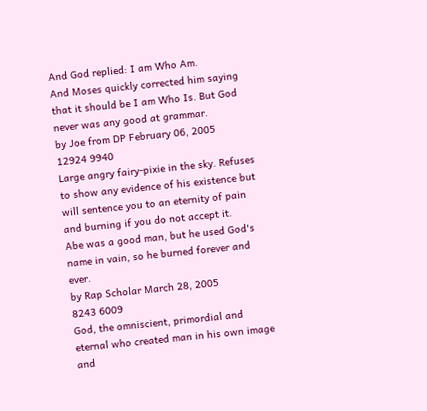And God replied: I am Who Am.
And Moses quickly corrected him saying that it should be I am Who Is. But God never was any good at grammar.
by Joe from DP February 06, 2005
12924 9940
Large angry fairy-pixie in the sky. Refuses to show any evidence of his existence but will sentence you to an eternity of pain and burning if you do not accept it.
Abe was a good man, but he used God's name in vain, so he burned forever and ever.
by Rap Scholar March 28, 2005
8243 6009
God, the omniscient, primordial and eternal who created man in his own image and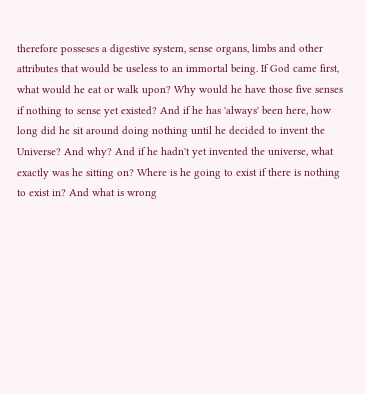therefore posseses a digestive system, sense organs, limbs and other attributes that would be useless to an immortal being. If God came first, what would he eat or walk upon? Why would he have those five senses if nothing to sense yet existed? And if he has 'always' been here, how long did he sit around doing nothing until he decided to invent the Universe? And why? And if he hadn't yet invented the universe, what exactly was he sitting on? Where is he going to exist if there is nothing to exist in? And what is wrong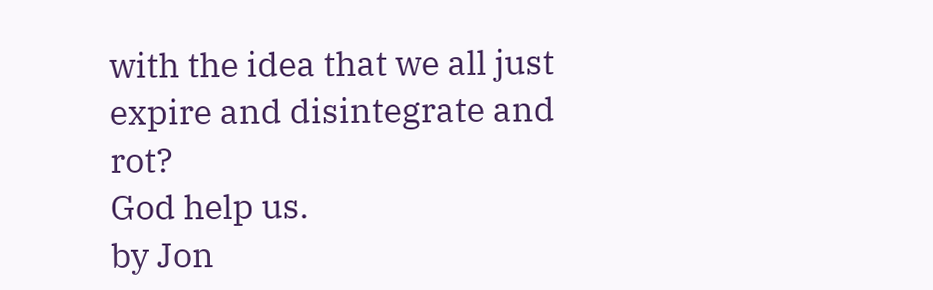with the idea that we all just expire and disintegrate and rot?
God help us.
by Jon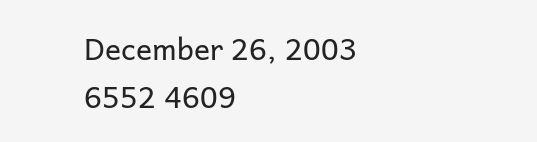December 26, 2003
6552 4609